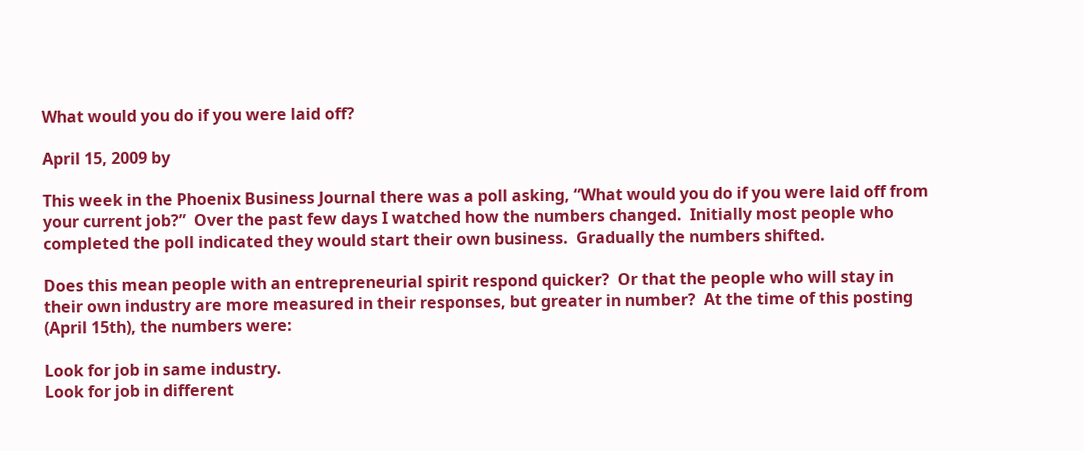What would you do if you were laid off?

April 15, 2009 by

This week in the Phoenix Business Journal there was a poll asking, “What would you do if you were laid off from your current job?”  Over the past few days I watched how the numbers changed.  Initially most people who completed the poll indicated they would start their own business.  Gradually the numbers shifted.

Does this mean people with an entrepreneurial spirit respond quicker?  Or that the people who will stay in their own industry are more measured in their responses, but greater in number?  At the time of this posting (April 15th), the numbers were:

Look for job in same industry.
Look for job in different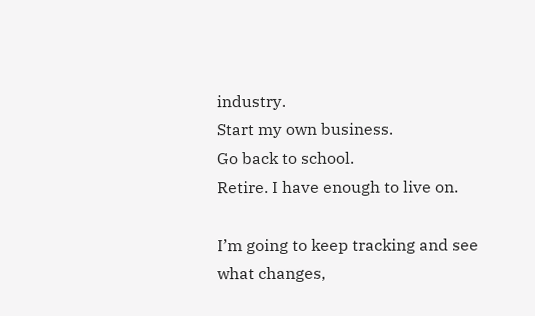industry.
Start my own business.
Go back to school.
Retire. I have enough to live on.

I’m going to keep tracking and see what changes,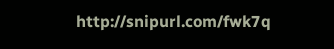http://snipurl.com/fwk7q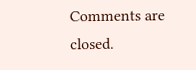Comments are closed.